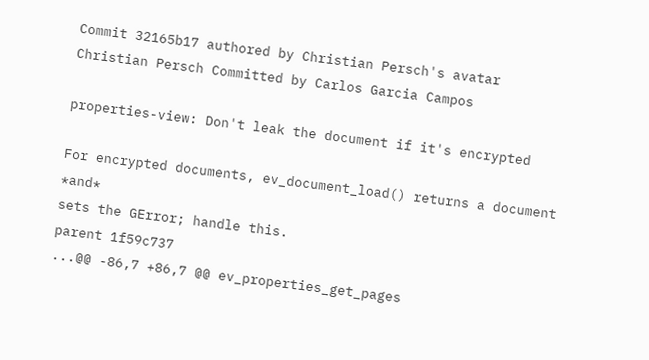Commit 32165b17 authored by Christian Persch's avatar Christian Persch Committed by Carlos Garcia Campos

properties-view: Don't leak the document if it's encrypted

For encrypted documents, ev_document_load() returns a document *and*
sets the GError; handle this.
parent 1f59c737
...@@ -86,7 +86,7 @@ ev_properties_get_pages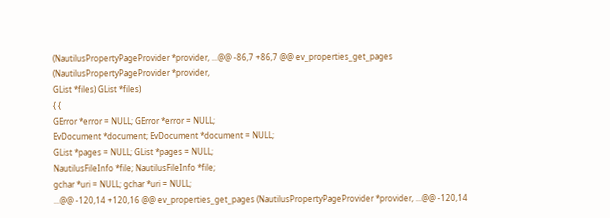(NautilusPropertyPageProvider *provider, ...@@ -86,7 +86,7 @@ ev_properties_get_pages (NautilusPropertyPageProvider *provider,
GList *files) GList *files)
{ {
GError *error = NULL; GError *error = NULL;
EvDocument *document; EvDocument *document = NULL;
GList *pages = NULL; GList *pages = NULL;
NautilusFileInfo *file; NautilusFileInfo *file;
gchar *uri = NULL; gchar *uri = NULL;
...@@ -120,14 +120,16 @@ ev_properties_get_pages (NautilusPropertyPageProvider *provider, ...@@ -120,14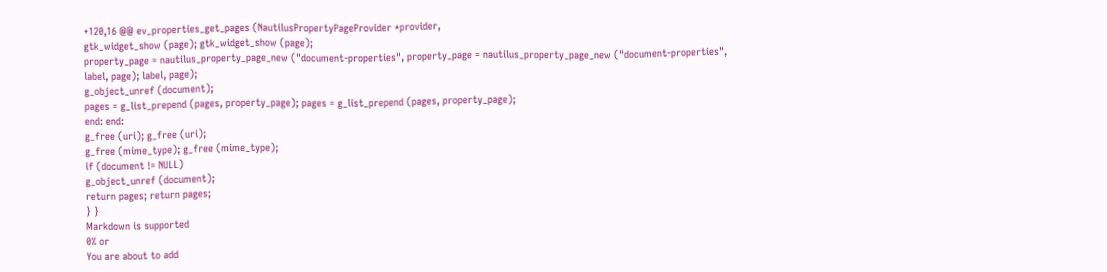+120,16 @@ ev_properties_get_pages (NautilusPropertyPageProvider *provider,
gtk_widget_show (page); gtk_widget_show (page);
property_page = nautilus_property_page_new ("document-properties", property_page = nautilus_property_page_new ("document-properties",
label, page); label, page);
g_object_unref (document);
pages = g_list_prepend (pages, property_page); pages = g_list_prepend (pages, property_page);
end: end:
g_free (uri); g_free (uri);
g_free (mime_type); g_free (mime_type);
if (document != NULL)
g_object_unref (document);
return pages; return pages;
} }
Markdown is supported
0% or
You are about to add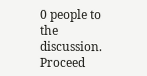0 people to the discussion. Proceed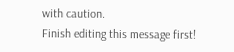with caution.
Finish editing this message first!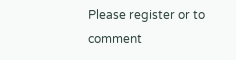Please register or to comment